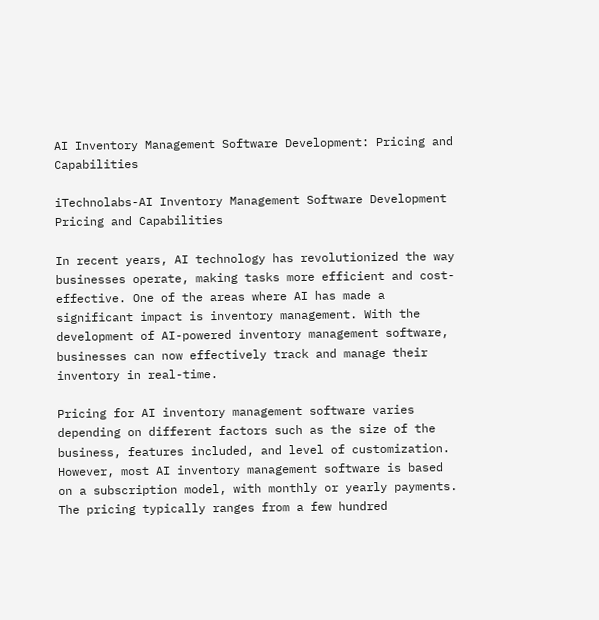AI Inventory Management Software Development: Pricing and Capabilities

iTechnolabs-AI Inventory Management Software Development Pricing and Capabilities

In recent years, AI technology has revolutionized the way businesses operate, making tasks more efficient and cost-effective. One of the areas where AI has made a significant impact is inventory management. With the development of AI-powered inventory management software, businesses can now effectively track and manage their inventory in real-time.

Pricing for AI inventory management software varies depending on different factors such as the size of the business, features included, and level of customization. However, most AI inventory management software is based on a subscription model, with monthly or yearly payments. The pricing typically ranges from a few hundred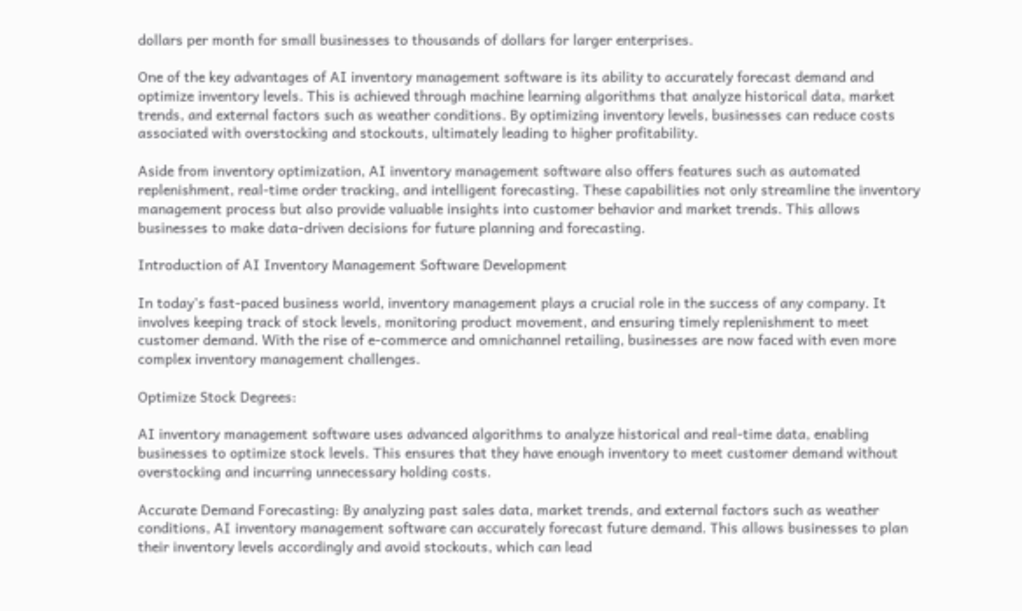dollars per month for small businesses to thousands of dollars for larger enterprises.

One of the key advantages of AI inventory management software is its ability to accurately forecast demand and optimize inventory levels. This is achieved through machine learning algorithms that analyze historical data, market trends, and external factors such as weather conditions. By optimizing inventory levels, businesses can reduce costs associated with overstocking and stockouts, ultimately leading to higher profitability.

Aside from inventory optimization, AI inventory management software also offers features such as automated replenishment, real-time order tracking, and intelligent forecasting. These capabilities not only streamline the inventory management process but also provide valuable insights into customer behavior and market trends. This allows businesses to make data-driven decisions for future planning and forecasting.

Introduction of AI Inventory Management Software Development

In today’s fast-paced business world, inventory management plays a crucial role in the success of any company. It involves keeping track of stock levels, monitoring product movement, and ensuring timely replenishment to meet customer demand. With the rise of e-commerce and omnichannel retailing, businesses are now faced with even more complex inventory management challenges.

Optimize Stock Degrees:

AI inventory management software uses advanced algorithms to analyze historical and real-time data, enabling businesses to optimize stock levels. This ensures that they have enough inventory to meet customer demand without overstocking and incurring unnecessary holding costs.

Accurate Demand Forecasting: By analyzing past sales data, market trends, and external factors such as weather conditions, AI inventory management software can accurately forecast future demand. This allows businesses to plan their inventory levels accordingly and avoid stockouts, which can lead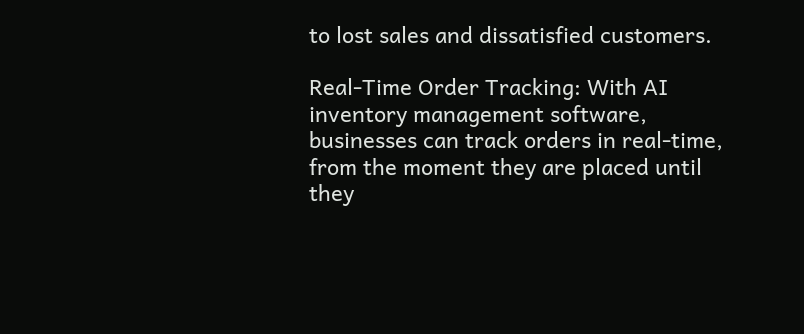to lost sales and dissatisfied customers.

Real-Time Order Tracking: With AI inventory management software, businesses can track orders in real-time, from the moment they are placed until they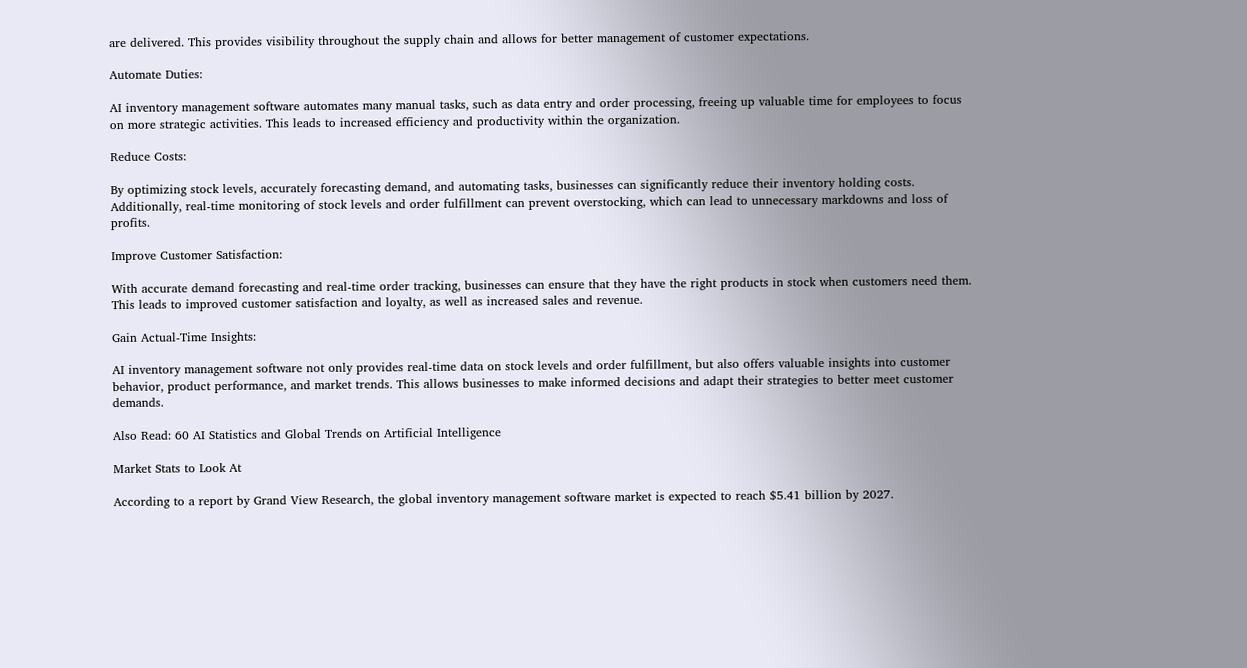are delivered. This provides visibility throughout the supply chain and allows for better management of customer expectations.

Automate Duties:

AI inventory management software automates many manual tasks, such as data entry and order processing, freeing up valuable time for employees to focus on more strategic activities. This leads to increased efficiency and productivity within the organization.

Reduce Costs:

By optimizing stock levels, accurately forecasting demand, and automating tasks, businesses can significantly reduce their inventory holding costs. Additionally, real-time monitoring of stock levels and order fulfillment can prevent overstocking, which can lead to unnecessary markdowns and loss of profits.

Improve Customer Satisfaction:

With accurate demand forecasting and real-time order tracking, businesses can ensure that they have the right products in stock when customers need them. This leads to improved customer satisfaction and loyalty, as well as increased sales and revenue.

Gain Actual-Time Insights:

AI inventory management software not only provides real-time data on stock levels and order fulfillment, but also offers valuable insights into customer behavior, product performance, and market trends. This allows businesses to make informed decisions and adapt their strategies to better meet customer demands.

Also Read: 60 AI Statistics and Global Trends on Artificial Intelligence

Market Stats to Look At

According to a report by Grand View Research, the global inventory management software market is expected to reach $5.41 billion by 2027.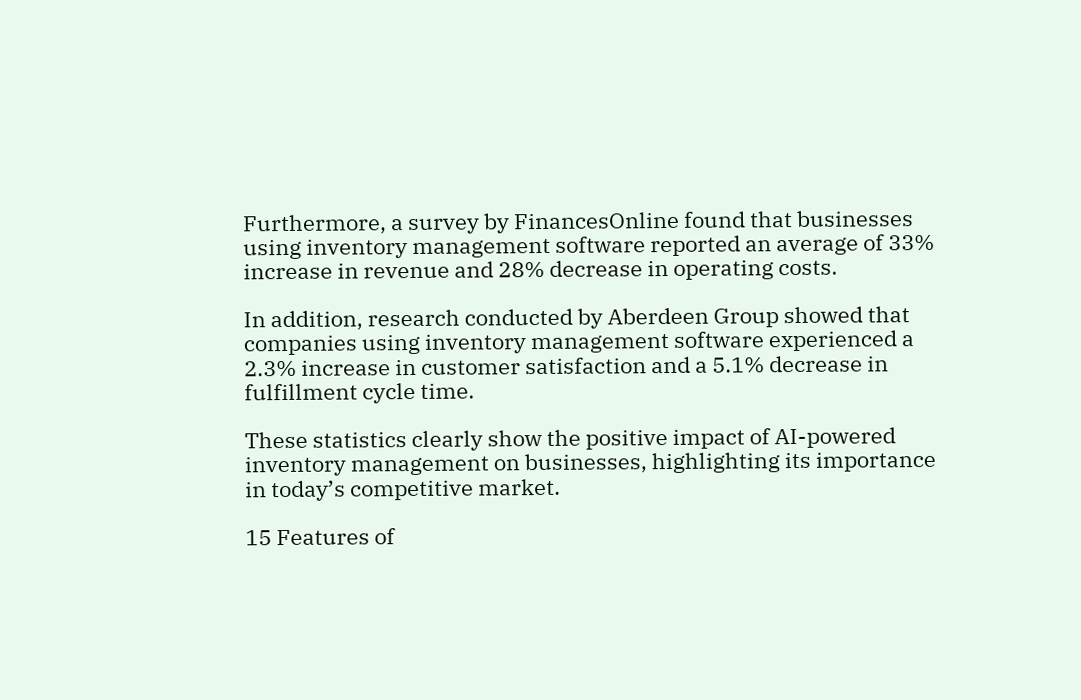Furthermore, a survey by FinancesOnline found that businesses using inventory management software reported an average of 33% increase in revenue and 28% decrease in operating costs.

In addition, research conducted by Aberdeen Group showed that companies using inventory management software experienced a 2.3% increase in customer satisfaction and a 5.1% decrease in fulfillment cycle time.

These statistics clearly show the positive impact of AI-powered inventory management on businesses, highlighting its importance in today’s competitive market.

15 Features of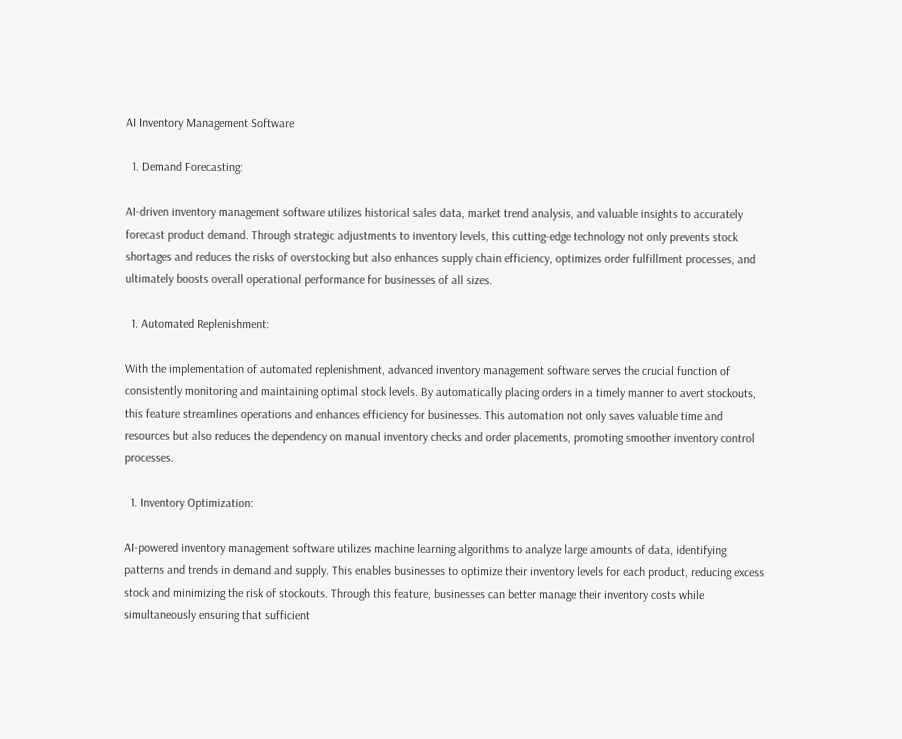AI Inventory Management Software

  1. Demand Forecasting:

AI-driven inventory management software utilizes historical sales data, market trend analysis, and valuable insights to accurately forecast product demand. Through strategic adjustments to inventory levels, this cutting-edge technology not only prevents stock shortages and reduces the risks of overstocking but also enhances supply chain efficiency, optimizes order fulfillment processes, and ultimately boosts overall operational performance for businesses of all sizes.

  1. Automated Replenishment:

With the implementation of automated replenishment, advanced inventory management software serves the crucial function of consistently monitoring and maintaining optimal stock levels. By automatically placing orders in a timely manner to avert stockouts, this feature streamlines operations and enhances efficiency for businesses. This automation not only saves valuable time and resources but also reduces the dependency on manual inventory checks and order placements, promoting smoother inventory control processes.

  1. Inventory Optimization:

AI-powered inventory management software utilizes machine learning algorithms to analyze large amounts of data, identifying patterns and trends in demand and supply. This enables businesses to optimize their inventory levels for each product, reducing excess stock and minimizing the risk of stockouts. Through this feature, businesses can better manage their inventory costs while simultaneously ensuring that sufficient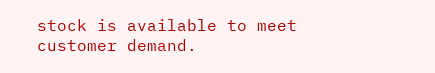stock is available to meet customer demand.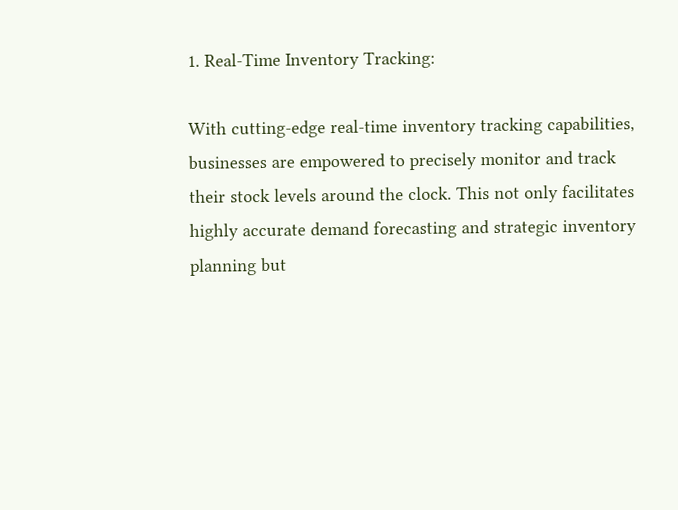1. Real-Time Inventory Tracking:

With cutting-edge real-time inventory tracking capabilities, businesses are empowered to precisely monitor and track their stock levels around the clock. This not only facilitates highly accurate demand forecasting and strategic inventory planning but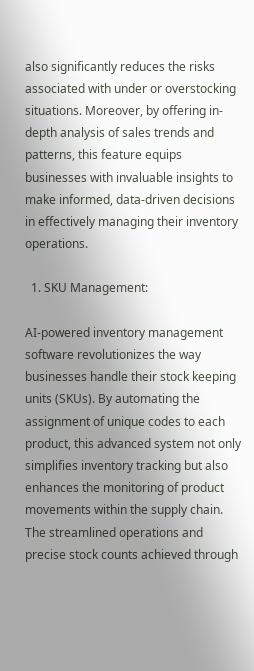also significantly reduces the risks associated with under or overstocking situations. Moreover, by offering in-depth analysis of sales trends and patterns, this feature equips businesses with invaluable insights to make informed, data-driven decisions in effectively managing their inventory operations.

  1. SKU Management:

AI-powered inventory management software revolutionizes the way businesses handle their stock keeping units (SKUs). By automating the assignment of unique codes to each product, this advanced system not only simplifies inventory tracking but also enhances the monitoring of product movements within the supply chain. The streamlined operations and precise stock counts achieved through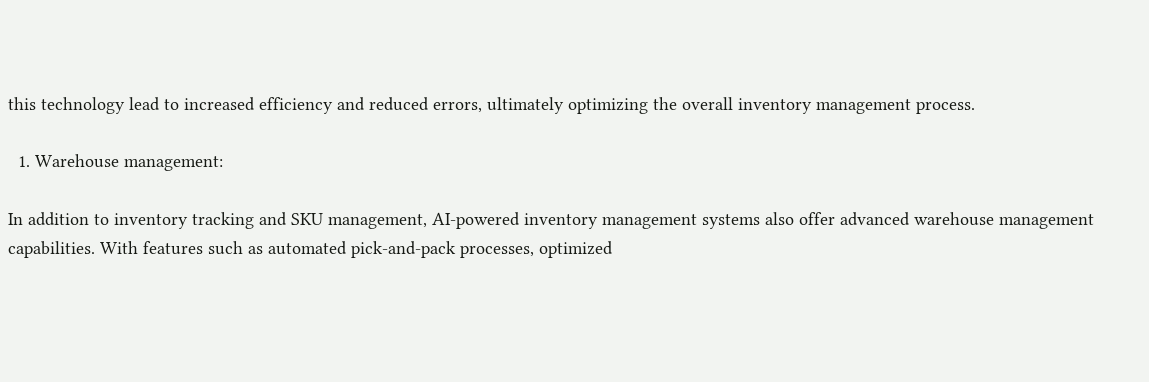this technology lead to increased efficiency and reduced errors, ultimately optimizing the overall inventory management process.

  1. Warehouse management:

In addition to inventory tracking and SKU management, AI-powered inventory management systems also offer advanced warehouse management capabilities. With features such as automated pick-and-pack processes, optimized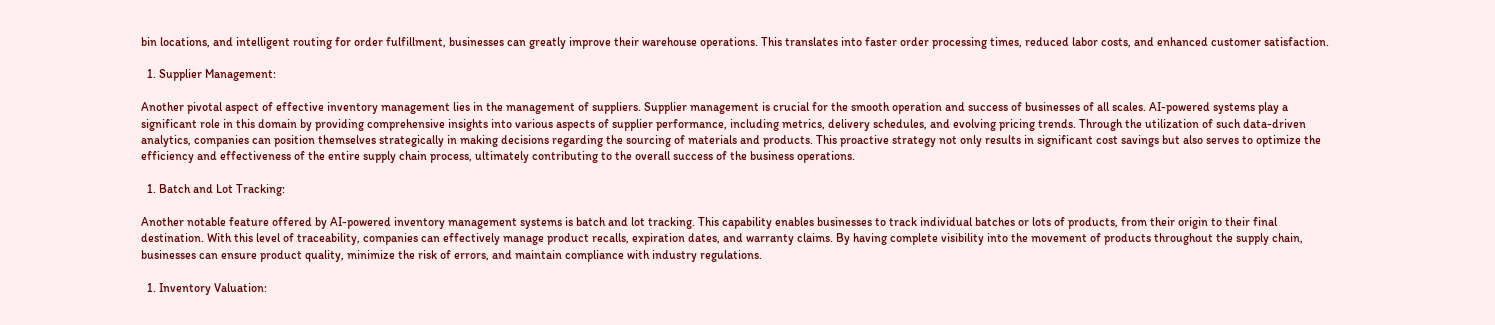bin locations, and intelligent routing for order fulfillment, businesses can greatly improve their warehouse operations. This translates into faster order processing times, reduced labor costs, and enhanced customer satisfaction.

  1. Supplier Management:

Another pivotal aspect of effective inventory management lies in the management of suppliers. Supplier management is crucial for the smooth operation and success of businesses of all scales. AI-powered systems play a significant role in this domain by providing comprehensive insights into various aspects of supplier performance, including metrics, delivery schedules, and evolving pricing trends. Through the utilization of such data-driven analytics, companies can position themselves strategically in making decisions regarding the sourcing of materials and products. This proactive strategy not only results in significant cost savings but also serves to optimize the efficiency and effectiveness of the entire supply chain process, ultimately contributing to the overall success of the business operations.

  1. Batch and Lot Tracking:

Another notable feature offered by AI-powered inventory management systems is batch and lot tracking. This capability enables businesses to track individual batches or lots of products, from their origin to their final destination. With this level of traceability, companies can effectively manage product recalls, expiration dates, and warranty claims. By having complete visibility into the movement of products throughout the supply chain, businesses can ensure product quality, minimize the risk of errors, and maintain compliance with industry regulations.

  1. Inventory Valuation: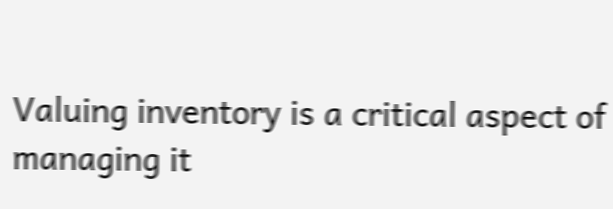Valuing inventory is a critical aspect of managing it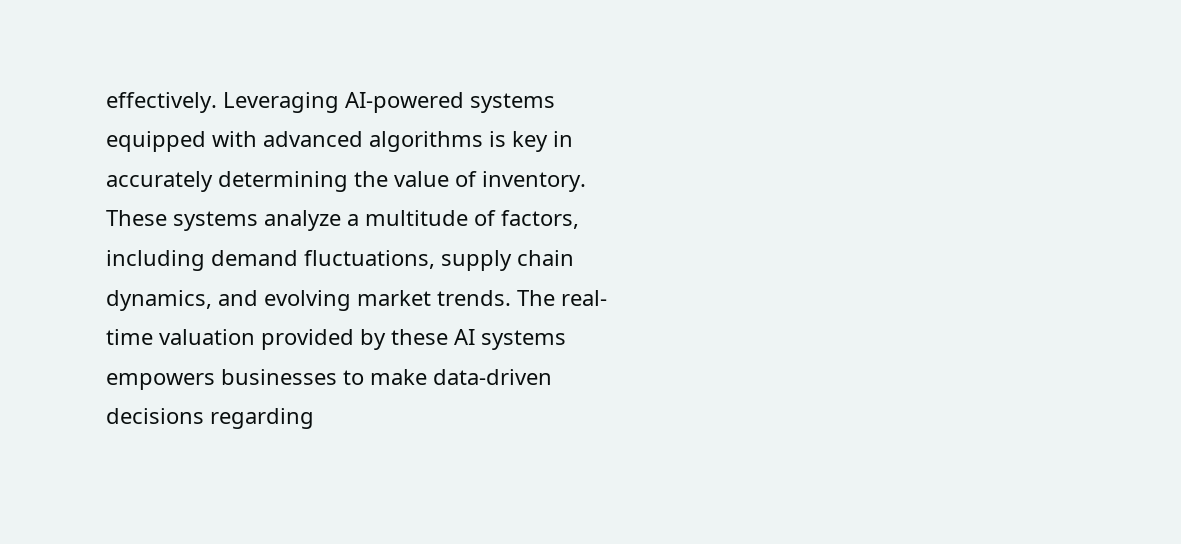effectively. Leveraging AI-powered systems equipped with advanced algorithms is key in accurately determining the value of inventory. These systems analyze a multitude of factors, including demand fluctuations, supply chain dynamics, and evolving market trends. The real-time valuation provided by these AI systems empowers businesses to make data-driven decisions regarding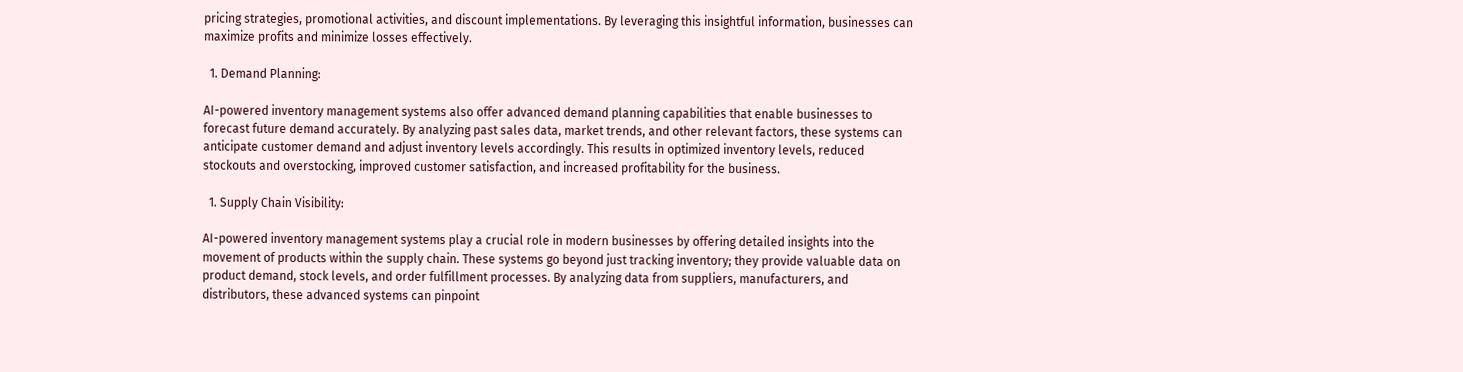pricing strategies, promotional activities, and discount implementations. By leveraging this insightful information, businesses can maximize profits and minimize losses effectively.

  1. Demand Planning:

AI-powered inventory management systems also offer advanced demand planning capabilities that enable businesses to forecast future demand accurately. By analyzing past sales data, market trends, and other relevant factors, these systems can anticipate customer demand and adjust inventory levels accordingly. This results in optimized inventory levels, reduced stockouts and overstocking, improved customer satisfaction, and increased profitability for the business.

  1. Supply Chain Visibility:

AI-powered inventory management systems play a crucial role in modern businesses by offering detailed insights into the movement of products within the supply chain. These systems go beyond just tracking inventory; they provide valuable data on product demand, stock levels, and order fulfillment processes. By analyzing data from suppliers, manufacturers, and distributors, these advanced systems can pinpoint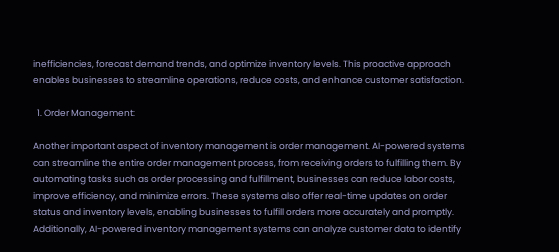inefficiencies, forecast demand trends, and optimize inventory levels. This proactive approach enables businesses to streamline operations, reduce costs, and enhance customer satisfaction.

  1. Order Management:

Another important aspect of inventory management is order management. AI-powered systems can streamline the entire order management process, from receiving orders to fulfilling them. By automating tasks such as order processing and fulfillment, businesses can reduce labor costs, improve efficiency, and minimize errors. These systems also offer real-time updates on order status and inventory levels, enabling businesses to fulfill orders more accurately and promptly. Additionally, AI-powered inventory management systems can analyze customer data to identify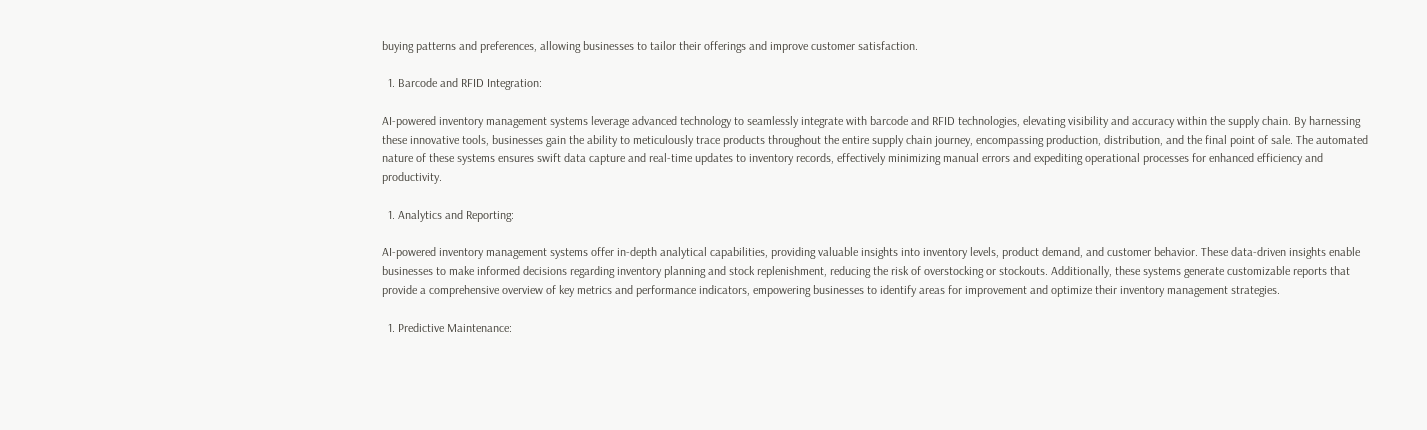buying patterns and preferences, allowing businesses to tailor their offerings and improve customer satisfaction.

  1. Barcode and RFID Integration:

AI-powered inventory management systems leverage advanced technology to seamlessly integrate with barcode and RFID technologies, elevating visibility and accuracy within the supply chain. By harnessing these innovative tools, businesses gain the ability to meticulously trace products throughout the entire supply chain journey, encompassing production, distribution, and the final point of sale. The automated nature of these systems ensures swift data capture and real-time updates to inventory records, effectively minimizing manual errors and expediting operational processes for enhanced efficiency and productivity.

  1. Analytics and Reporting:

AI-powered inventory management systems offer in-depth analytical capabilities, providing valuable insights into inventory levels, product demand, and customer behavior. These data-driven insights enable businesses to make informed decisions regarding inventory planning and stock replenishment, reducing the risk of overstocking or stockouts. Additionally, these systems generate customizable reports that provide a comprehensive overview of key metrics and performance indicators, empowering businesses to identify areas for improvement and optimize their inventory management strategies.

  1. Predictive Maintenance: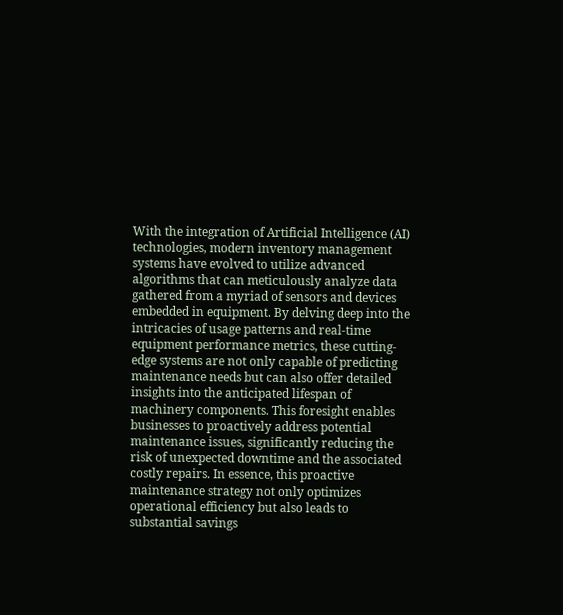With the integration of Artificial Intelligence (AI) technologies, modern inventory management systems have evolved to utilize advanced algorithms that can meticulously analyze data gathered from a myriad of sensors and devices embedded in equipment. By delving deep into the intricacies of usage patterns and real-time equipment performance metrics, these cutting-edge systems are not only capable of predicting maintenance needs but can also offer detailed insights into the anticipated lifespan of machinery components. This foresight enables businesses to proactively address potential maintenance issues, significantly reducing the risk of unexpected downtime and the associated costly repairs. In essence, this proactive maintenance strategy not only optimizes operational efficiency but also leads to substantial savings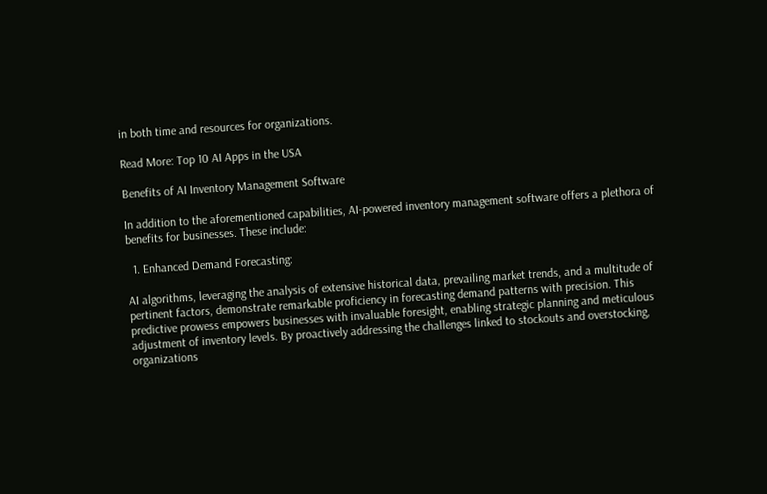in both time and resources for organizations.

Read More: Top 10 AI Apps in the USA

Benefits of AI Inventory Management Software

In addition to the aforementioned capabilities, AI-powered inventory management software offers a plethora of benefits for businesses. These include:

  1. Enhanced Demand Forecasting:

AI algorithms, leveraging the analysis of extensive historical data, prevailing market trends, and a multitude of pertinent factors, demonstrate remarkable proficiency in forecasting demand patterns with precision. This predictive prowess empowers businesses with invaluable foresight, enabling strategic planning and meticulous adjustment of inventory levels. By proactively addressing the challenges linked to stockouts and overstocking, organizations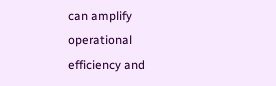can amplify operational efficiency and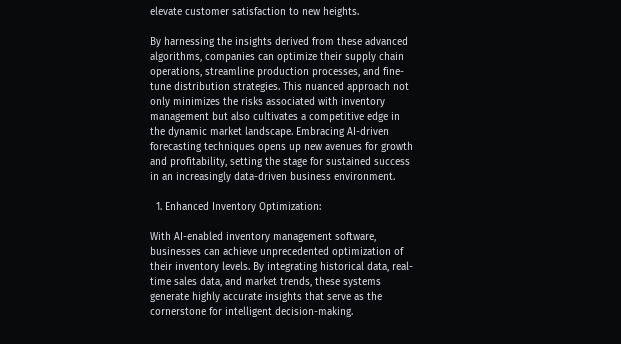elevate customer satisfaction to new heights.

By harnessing the insights derived from these advanced algorithms, companies can optimize their supply chain operations, streamline production processes, and fine-tune distribution strategies. This nuanced approach not only minimizes the risks associated with inventory management but also cultivates a competitive edge in the dynamic market landscape. Embracing AI-driven forecasting techniques opens up new avenues for growth and profitability, setting the stage for sustained success in an increasingly data-driven business environment.

  1. Enhanced Inventory Optimization:

With AI-enabled inventory management software, businesses can achieve unprecedented optimization of their inventory levels. By integrating historical data, real-time sales data, and market trends, these systems generate highly accurate insights that serve as the cornerstone for intelligent decision-making.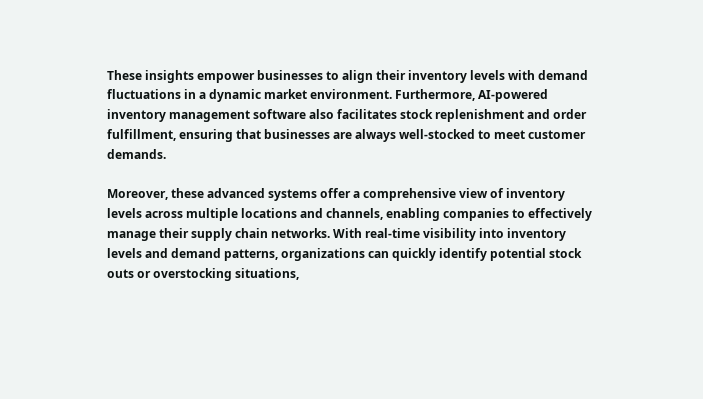These insights empower businesses to align their inventory levels with demand fluctuations in a dynamic market environment. Furthermore, AI-powered inventory management software also facilitates stock replenishment and order fulfillment, ensuring that businesses are always well-stocked to meet customer demands.

Moreover, these advanced systems offer a comprehensive view of inventory levels across multiple locations and channels, enabling companies to effectively manage their supply chain networks. With real-time visibility into inventory levels and demand patterns, organizations can quickly identify potential stock outs or overstocking situations,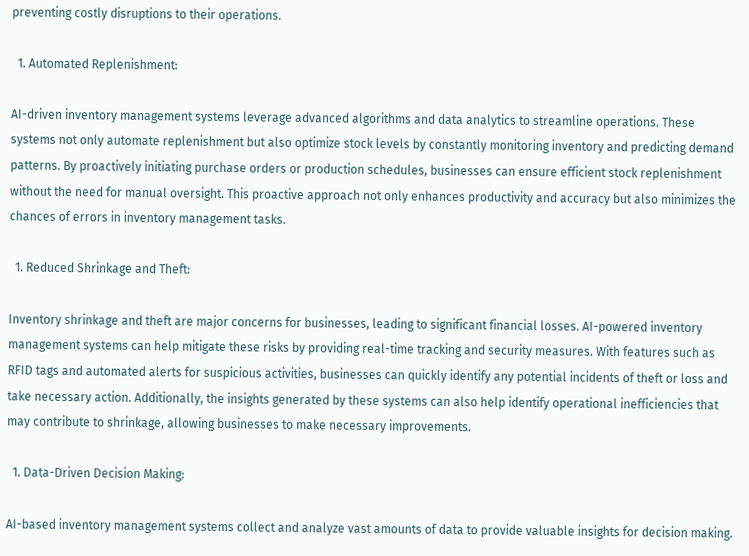preventing costly disruptions to their operations.

  1. Automated Replenishment:

AI-driven inventory management systems leverage advanced algorithms and data analytics to streamline operations. These systems not only automate replenishment but also optimize stock levels by constantly monitoring inventory and predicting demand patterns. By proactively initiating purchase orders or production schedules, businesses can ensure efficient stock replenishment without the need for manual oversight. This proactive approach not only enhances productivity and accuracy but also minimizes the chances of errors in inventory management tasks.

  1. Reduced Shrinkage and Theft:

Inventory shrinkage and theft are major concerns for businesses, leading to significant financial losses. AI-powered inventory management systems can help mitigate these risks by providing real-time tracking and security measures. With features such as RFID tags and automated alerts for suspicious activities, businesses can quickly identify any potential incidents of theft or loss and take necessary action. Additionally, the insights generated by these systems can also help identify operational inefficiencies that may contribute to shrinkage, allowing businesses to make necessary improvements.

  1. Data-Driven Decision Making:

AI-based inventory management systems collect and analyze vast amounts of data to provide valuable insights for decision making.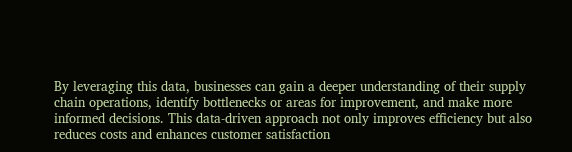By leveraging this data, businesses can gain a deeper understanding of their supply chain operations, identify bottlenecks or areas for improvement, and make more informed decisions. This data-driven approach not only improves efficiency but also reduces costs and enhances customer satisfaction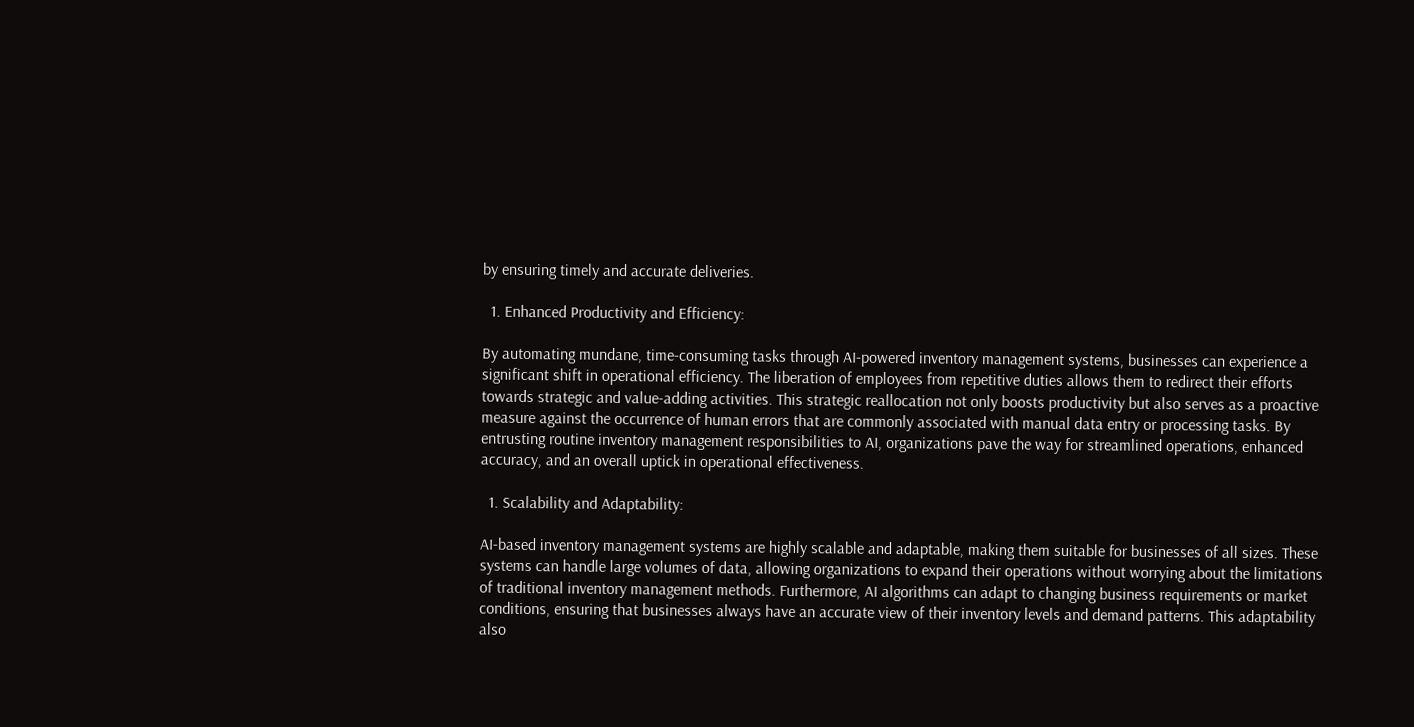by ensuring timely and accurate deliveries.

  1. Enhanced Productivity and Efficiency:

By automating mundane, time-consuming tasks through AI-powered inventory management systems, businesses can experience a significant shift in operational efficiency. The liberation of employees from repetitive duties allows them to redirect their efforts towards strategic and value-adding activities. This strategic reallocation not only boosts productivity but also serves as a proactive measure against the occurrence of human errors that are commonly associated with manual data entry or processing tasks. By entrusting routine inventory management responsibilities to AI, organizations pave the way for streamlined operations, enhanced accuracy, and an overall uptick in operational effectiveness.

  1. Scalability and Adaptability:

AI-based inventory management systems are highly scalable and adaptable, making them suitable for businesses of all sizes. These systems can handle large volumes of data, allowing organizations to expand their operations without worrying about the limitations of traditional inventory management methods. Furthermore, AI algorithms can adapt to changing business requirements or market conditions, ensuring that businesses always have an accurate view of their inventory levels and demand patterns. This adaptability also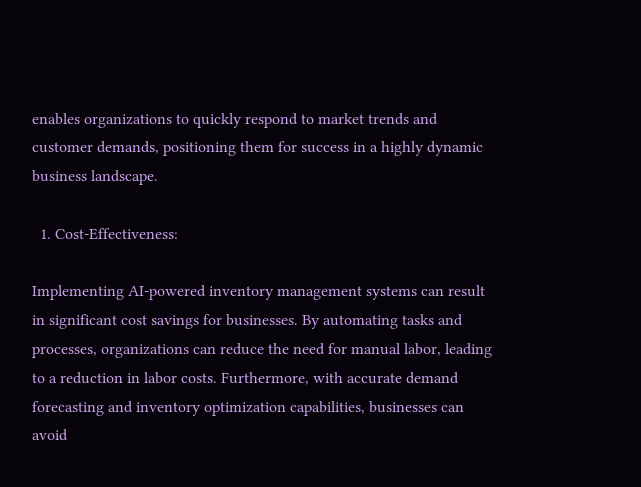enables organizations to quickly respond to market trends and customer demands, positioning them for success in a highly dynamic business landscape.

  1. Cost-Effectiveness:

Implementing AI-powered inventory management systems can result in significant cost savings for businesses. By automating tasks and processes, organizations can reduce the need for manual labor, leading to a reduction in labor costs. Furthermore, with accurate demand forecasting and inventory optimization capabilities, businesses can avoid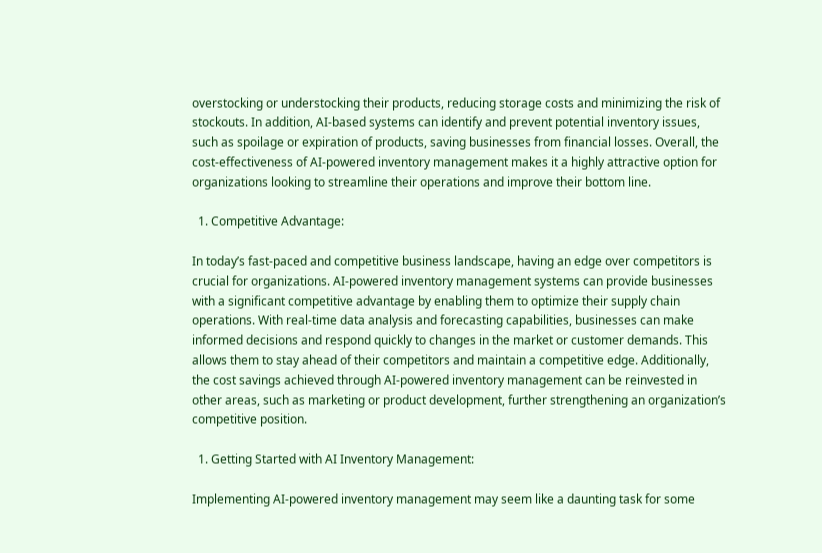overstocking or understocking their products, reducing storage costs and minimizing the risk of stockouts. In addition, AI-based systems can identify and prevent potential inventory issues, such as spoilage or expiration of products, saving businesses from financial losses. Overall, the cost-effectiveness of AI-powered inventory management makes it a highly attractive option for organizations looking to streamline their operations and improve their bottom line.

  1. Competitive Advantage:

In today’s fast-paced and competitive business landscape, having an edge over competitors is crucial for organizations. AI-powered inventory management systems can provide businesses with a significant competitive advantage by enabling them to optimize their supply chain operations. With real-time data analysis and forecasting capabilities, businesses can make informed decisions and respond quickly to changes in the market or customer demands. This allows them to stay ahead of their competitors and maintain a competitive edge. Additionally, the cost savings achieved through AI-powered inventory management can be reinvested in other areas, such as marketing or product development, further strengthening an organization’s competitive position.

  1. Getting Started with AI Inventory Management:

Implementing AI-powered inventory management may seem like a daunting task for some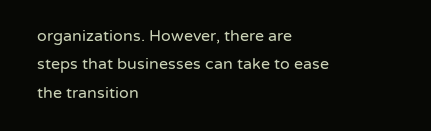organizations. However, there are steps that businesses can take to ease the transition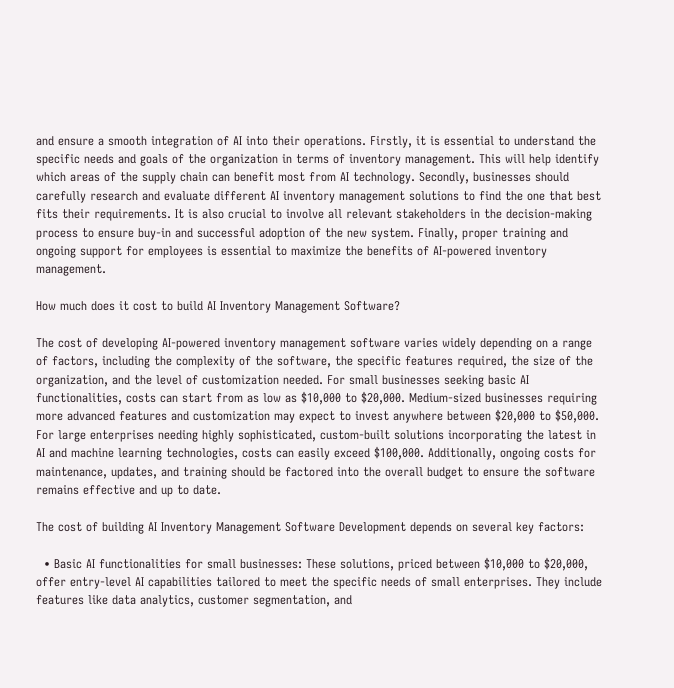and ensure a smooth integration of AI into their operations. Firstly, it is essential to understand the specific needs and goals of the organization in terms of inventory management. This will help identify which areas of the supply chain can benefit most from AI technology. Secondly, businesses should carefully research and evaluate different AI inventory management solutions to find the one that best fits their requirements. It is also crucial to involve all relevant stakeholders in the decision-making process to ensure buy-in and successful adoption of the new system. Finally, proper training and ongoing support for employees is essential to maximize the benefits of AI-powered inventory management.

How much does it cost to build AI Inventory Management Software?

The cost of developing AI-powered inventory management software varies widely depending on a range of factors, including the complexity of the software, the specific features required, the size of the organization, and the level of customization needed. For small businesses seeking basic AI functionalities, costs can start from as low as $10,000 to $20,000. Medium-sized businesses requiring more advanced features and customization may expect to invest anywhere between $20,000 to $50,000. For large enterprises needing highly sophisticated, custom-built solutions incorporating the latest in AI and machine learning technologies, costs can easily exceed $100,000. Additionally, ongoing costs for maintenance, updates, and training should be factored into the overall budget to ensure the software remains effective and up to date.

The cost of building AI Inventory Management Software Development depends on several key factors:

  • Basic AI functionalities for small businesses: These solutions, priced between $10,000 to $20,000, offer entry-level AI capabilities tailored to meet the specific needs of small enterprises. They include features like data analytics, customer segmentation, and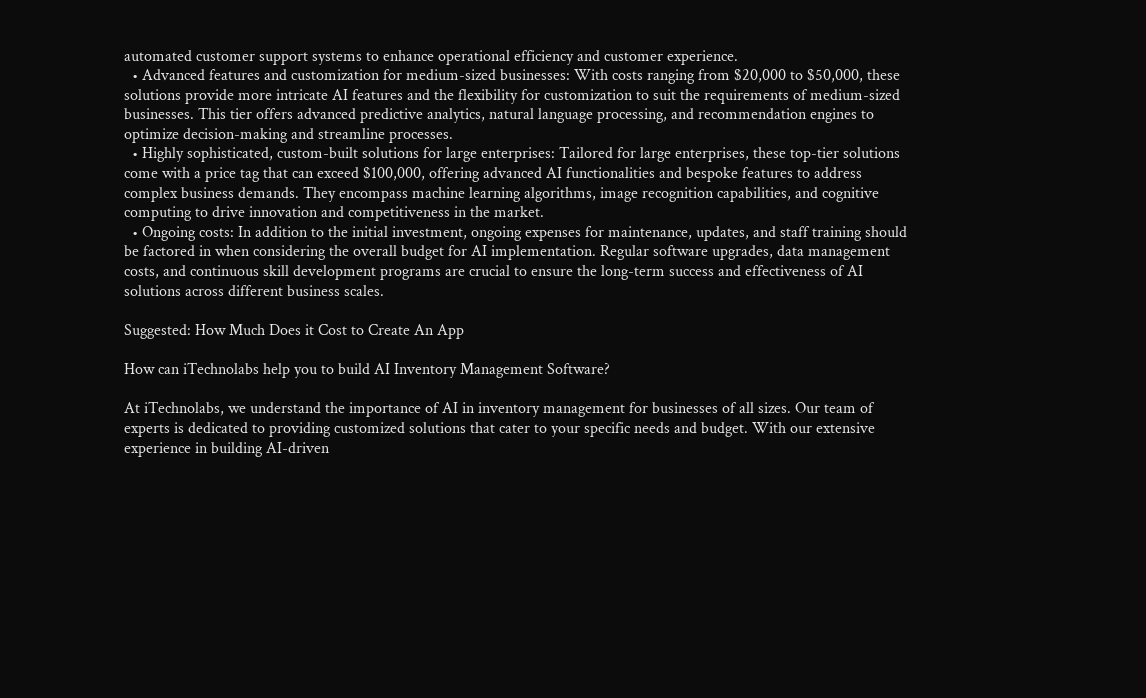automated customer support systems to enhance operational efficiency and customer experience.
  • Advanced features and customization for medium-sized businesses: With costs ranging from $20,000 to $50,000, these solutions provide more intricate AI features and the flexibility for customization to suit the requirements of medium-sized businesses. This tier offers advanced predictive analytics, natural language processing, and recommendation engines to optimize decision-making and streamline processes.
  • Highly sophisticated, custom-built solutions for large enterprises: Tailored for large enterprises, these top-tier solutions come with a price tag that can exceed $100,000, offering advanced AI functionalities and bespoke features to address complex business demands. They encompass machine learning algorithms, image recognition capabilities, and cognitive computing to drive innovation and competitiveness in the market.
  • Ongoing costs: In addition to the initial investment, ongoing expenses for maintenance, updates, and staff training should be factored in when considering the overall budget for AI implementation. Regular software upgrades, data management costs, and continuous skill development programs are crucial to ensure the long-term success and effectiveness of AI solutions across different business scales.

Suggested: How Much Does it Cost to Create An App

How can iTechnolabs help you to build AI Inventory Management Software?

At iTechnolabs, we understand the importance of AI in inventory management for businesses of all sizes. Our team of experts is dedicated to providing customized solutions that cater to your specific needs and budget. With our extensive experience in building AI-driven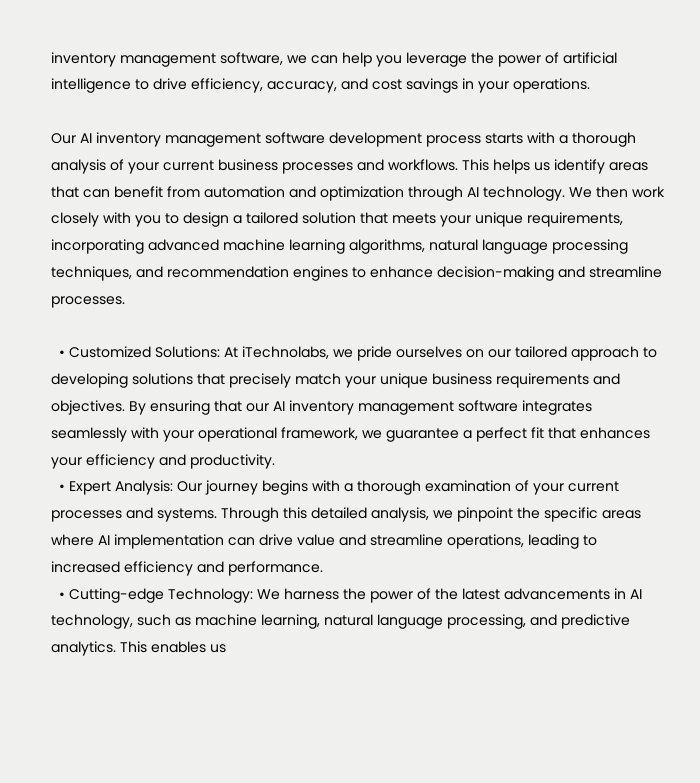inventory management software, we can help you leverage the power of artificial intelligence to drive efficiency, accuracy, and cost savings in your operations.

Our AI inventory management software development process starts with a thorough analysis of your current business processes and workflows. This helps us identify areas that can benefit from automation and optimization through AI technology. We then work closely with you to design a tailored solution that meets your unique requirements, incorporating advanced machine learning algorithms, natural language processing techniques, and recommendation engines to enhance decision-making and streamline processes.

  • Customized Solutions: At iTechnolabs, we pride ourselves on our tailored approach to developing solutions that precisely match your unique business requirements and objectives. By ensuring that our AI inventory management software integrates seamlessly with your operational framework, we guarantee a perfect fit that enhances your efficiency and productivity.
  • Expert Analysis: Our journey begins with a thorough examination of your current processes and systems. Through this detailed analysis, we pinpoint the specific areas where AI implementation can drive value and streamline operations, leading to increased efficiency and performance.
  • Cutting-edge Technology: We harness the power of the latest advancements in AI technology, such as machine learning, natural language processing, and predictive analytics. This enables us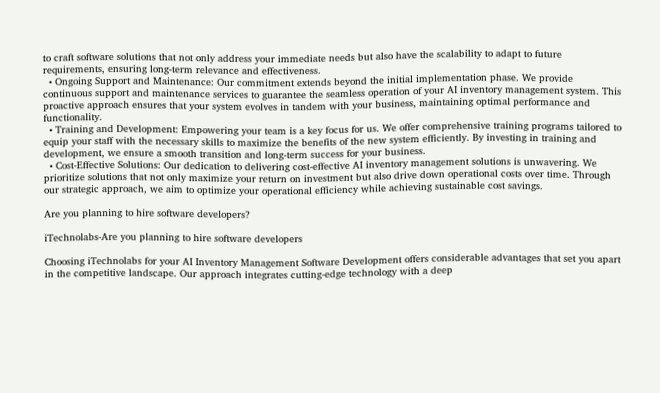to craft software solutions that not only address your immediate needs but also have the scalability to adapt to future requirements, ensuring long-term relevance and effectiveness.
  • Ongoing Support and Maintenance: Our commitment extends beyond the initial implementation phase. We provide continuous support and maintenance services to guarantee the seamless operation of your AI inventory management system. This proactive approach ensures that your system evolves in tandem with your business, maintaining optimal performance and functionality.
  • Training and Development: Empowering your team is a key focus for us. We offer comprehensive training programs tailored to equip your staff with the necessary skills to maximize the benefits of the new system efficiently. By investing in training and development, we ensure a smooth transition and long-term success for your business.
  • Cost-Effective Solutions: Our dedication to delivering cost-effective AI inventory management solutions is unwavering. We prioritize solutions that not only maximize your return on investment but also drive down operational costs over time. Through our strategic approach, we aim to optimize your operational efficiency while achieving sustainable cost savings.

Are you planning to hire software developers?

iTechnolabs-Are you planning to hire software developers

Choosing iTechnolabs for your AI Inventory Management Software Development offers considerable advantages that set you apart in the competitive landscape. Our approach integrates cutting-edge technology with a deep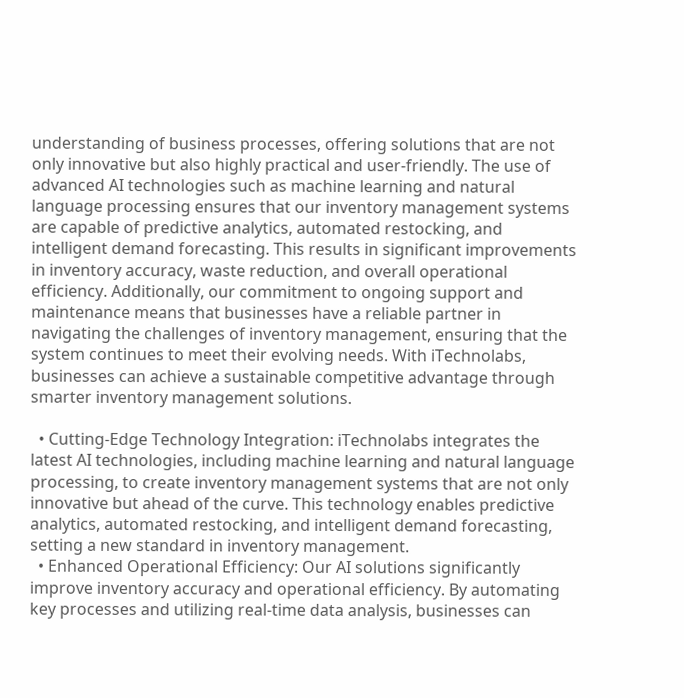understanding of business processes, offering solutions that are not only innovative but also highly practical and user-friendly. The use of advanced AI technologies such as machine learning and natural language processing ensures that our inventory management systems are capable of predictive analytics, automated restocking, and intelligent demand forecasting. This results in significant improvements in inventory accuracy, waste reduction, and overall operational efficiency. Additionally, our commitment to ongoing support and maintenance means that businesses have a reliable partner in navigating the challenges of inventory management, ensuring that the system continues to meet their evolving needs. With iTechnolabs, businesses can achieve a sustainable competitive advantage through smarter inventory management solutions.

  • Cutting-Edge Technology Integration: iTechnolabs integrates the latest AI technologies, including machine learning and natural language processing, to create inventory management systems that are not only innovative but ahead of the curve. This technology enables predictive analytics, automated restocking, and intelligent demand forecasting, setting a new standard in inventory management.
  • Enhanced Operational Efficiency: Our AI solutions significantly improve inventory accuracy and operational efficiency. By automating key processes and utilizing real-time data analysis, businesses can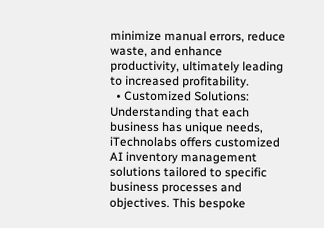minimize manual errors, reduce waste, and enhance productivity, ultimately leading to increased profitability.
  • Customized Solutions: Understanding that each business has unique needs, iTechnolabs offers customized AI inventory management solutions tailored to specific business processes and objectives. This bespoke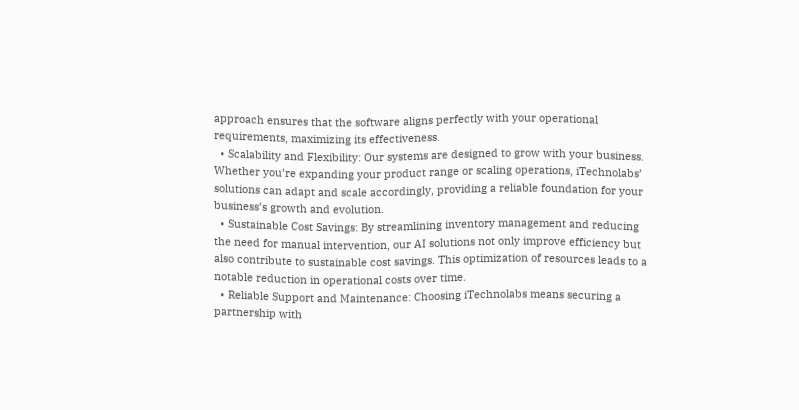approach ensures that the software aligns perfectly with your operational requirements, maximizing its effectiveness.
  • Scalability and Flexibility: Our systems are designed to grow with your business. Whether you’re expanding your product range or scaling operations, iTechnolabs’ solutions can adapt and scale accordingly, providing a reliable foundation for your business’s growth and evolution.
  • Sustainable Cost Savings: By streamlining inventory management and reducing the need for manual intervention, our AI solutions not only improve efficiency but also contribute to sustainable cost savings. This optimization of resources leads to a notable reduction in operational costs over time.
  • Reliable Support and Maintenance: Choosing iTechnolabs means securing a partnership with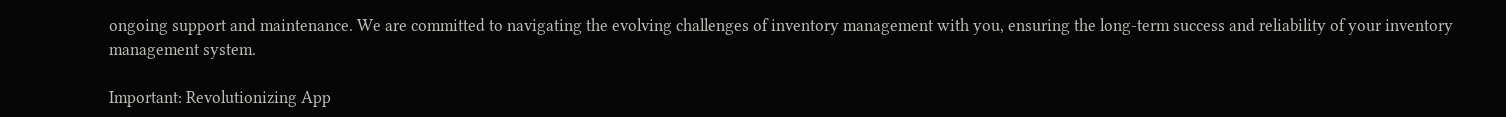ongoing support and maintenance. We are committed to navigating the evolving challenges of inventory management with you, ensuring the long-term success and reliability of your inventory management system.

Important: Revolutionizing App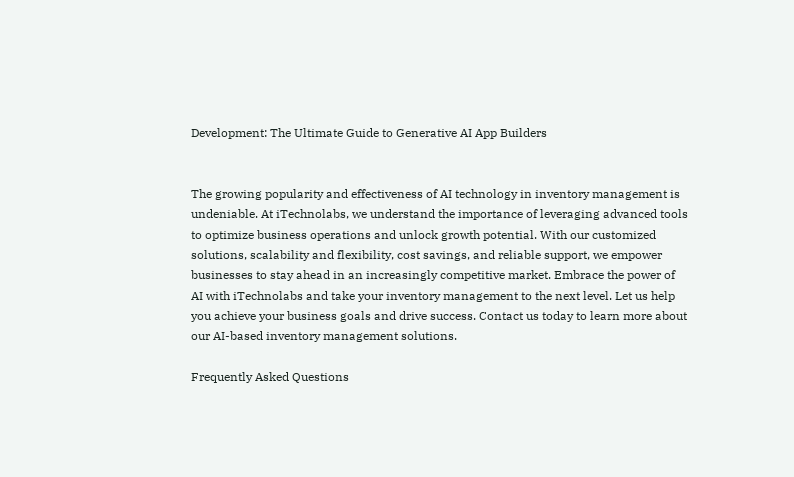Development: The Ultimate Guide to Generative AI App Builders


The growing popularity and effectiveness of AI technology in inventory management is undeniable. At iTechnolabs, we understand the importance of leveraging advanced tools to optimize business operations and unlock growth potential. With our customized solutions, scalability and flexibility, cost savings, and reliable support, we empower businesses to stay ahead in an increasingly competitive market. Embrace the power of AI with iTechnolabs and take your inventory management to the next level. Let us help you achieve your business goals and drive success. Contact us today to learn more about our AI-based inventory management solutions.

Frequently Asked Questions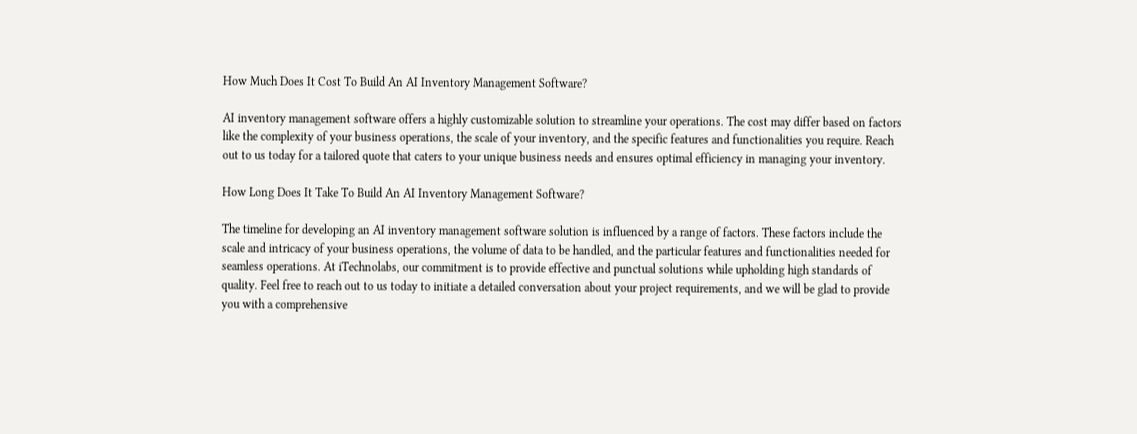How Much Does It Cost To Build An AI Inventory Management Software?

AI inventory management software offers a highly customizable solution to streamline your operations. The cost may differ based on factors like the complexity of your business operations, the scale of your inventory, and the specific features and functionalities you require. Reach out to us today for a tailored quote that caters to your unique business needs and ensures optimal efficiency in managing your inventory.

How Long Does It Take To Build An AI Inventory Management Software?

The timeline for developing an AI inventory management software solution is influenced by a range of factors. These factors include the scale and intricacy of your business operations, the volume of data to be handled, and the particular features and functionalities needed for seamless operations. At iTechnolabs, our commitment is to provide effective and punctual solutions while upholding high standards of quality. Feel free to reach out to us today to initiate a detailed conversation about your project requirements, and we will be glad to provide you with a comprehensive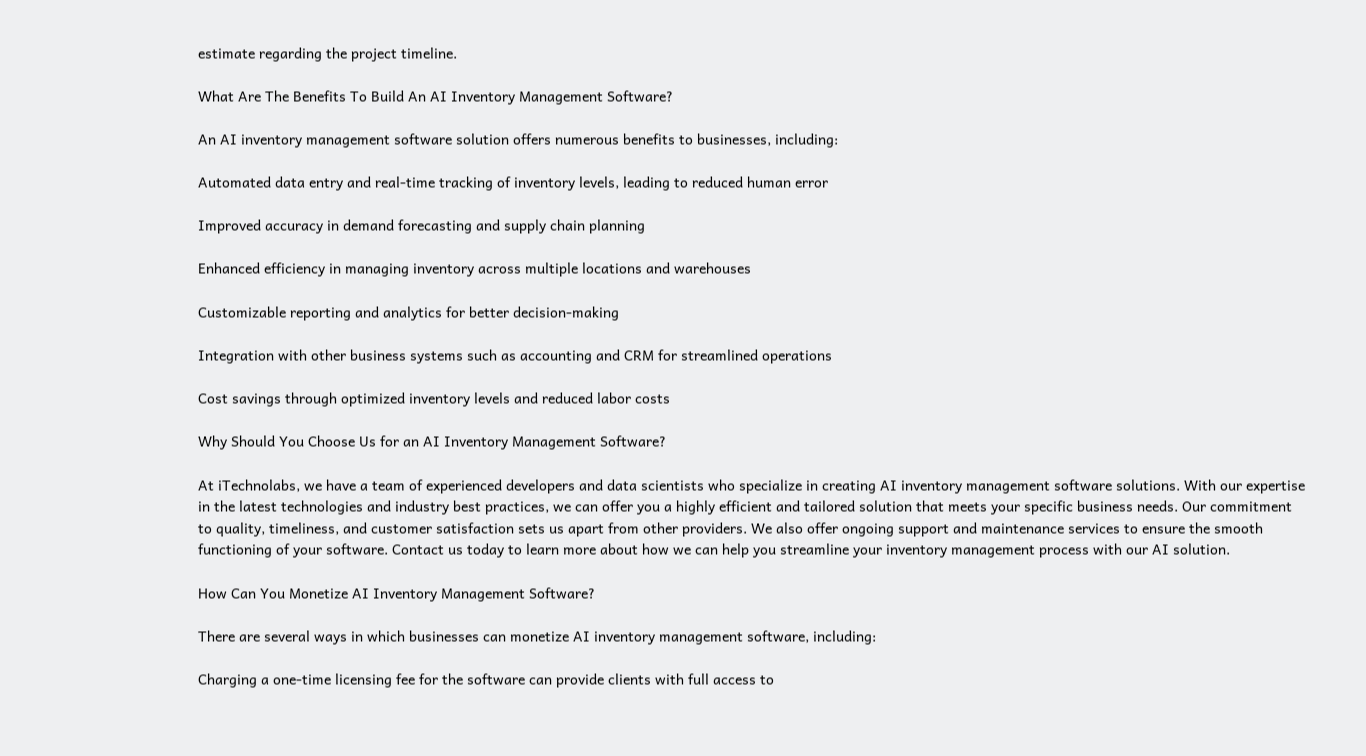estimate regarding the project timeline.

What Are The Benefits To Build An AI Inventory Management Software?

An AI inventory management software solution offers numerous benefits to businesses, including:

Automated data entry and real-time tracking of inventory levels, leading to reduced human error

Improved accuracy in demand forecasting and supply chain planning

Enhanced efficiency in managing inventory across multiple locations and warehouses

Customizable reporting and analytics for better decision-making

Integration with other business systems such as accounting and CRM for streamlined operations

Cost savings through optimized inventory levels and reduced labor costs

Why Should You Choose Us for an AI Inventory Management Software?

At iTechnolabs, we have a team of experienced developers and data scientists who specialize in creating AI inventory management software solutions. With our expertise in the latest technologies and industry best practices, we can offer you a highly efficient and tailored solution that meets your specific business needs. Our commitment to quality, timeliness, and customer satisfaction sets us apart from other providers. We also offer ongoing support and maintenance services to ensure the smooth functioning of your software. Contact us today to learn more about how we can help you streamline your inventory management process with our AI solution.

How Can You Monetize AI Inventory Management Software?

There are several ways in which businesses can monetize AI inventory management software, including:

Charging a one-time licensing fee for the software can provide clients with full access to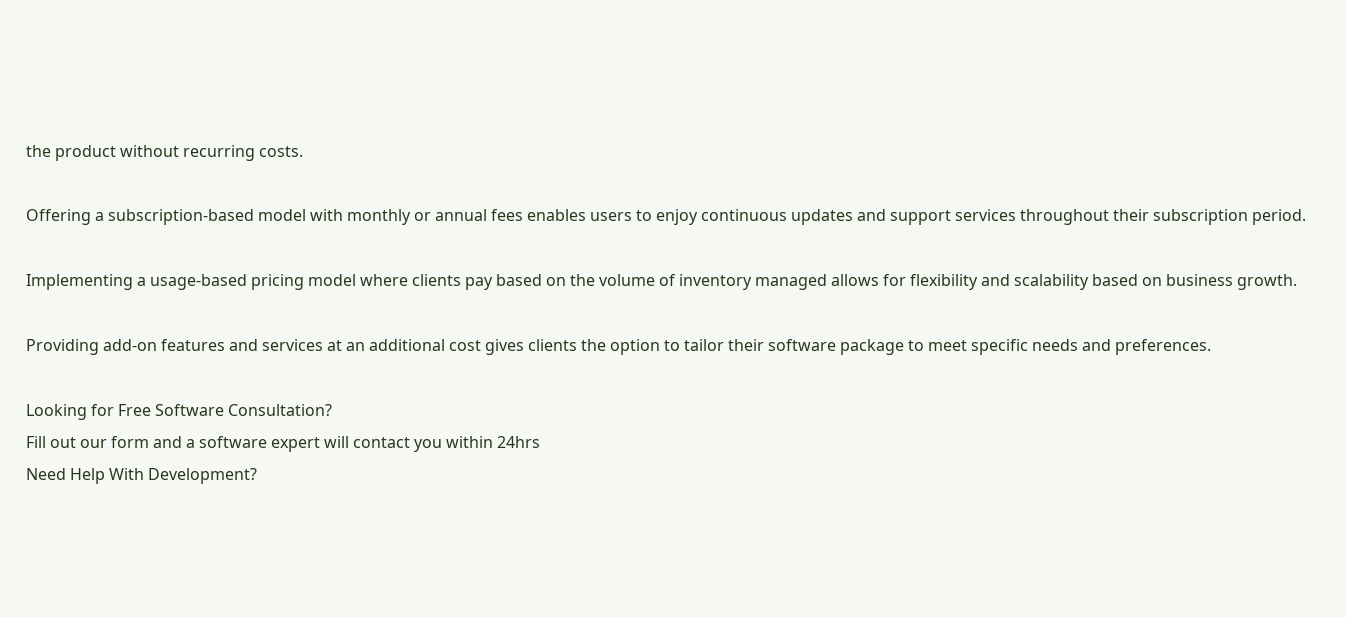the product without recurring costs.

Offering a subscription-based model with monthly or annual fees enables users to enjoy continuous updates and support services throughout their subscription period.

Implementing a usage-based pricing model where clients pay based on the volume of inventory managed allows for flexibility and scalability based on business growth.

Providing add-on features and services at an additional cost gives clients the option to tailor their software package to meet specific needs and preferences.

Looking for Free Software Consultation?
Fill out our form and a software expert will contact you within 24hrs
Need Help With Development?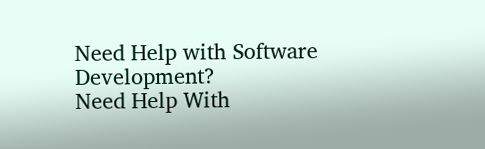Need Help with Software Development?
Need Help With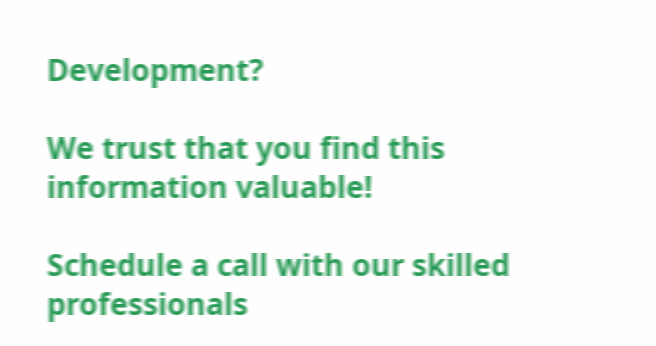Development?

We trust that you find this information valuable!

Schedule a call with our skilled professionals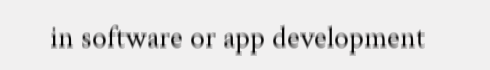in software or app development